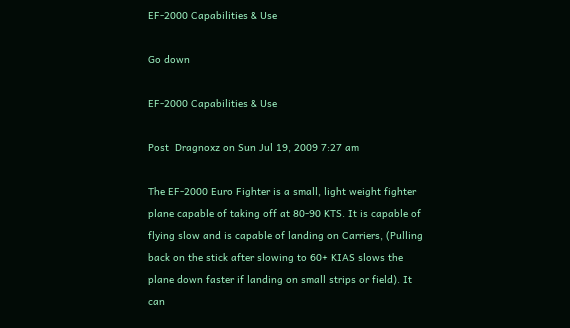EF-2000 Capabilities & Use

Go down

EF-2000 Capabilities & Use

Post  Dragnoxz on Sun Jul 19, 2009 7:27 am

The EF-2000 Euro Fighter is a small, light weight fighter plane capable of taking off at 80-90 KTS. It is capable of flying slow and is capable of landing on Carriers, (Pulling back on the stick after slowing to 60+ KIAS slows the plane down faster if landing on small strips or field). It can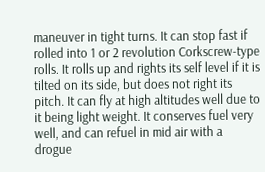maneuver in tight turns. It can stop fast if rolled into 1 or 2 revolution Corkscrew-type rolls. It rolls up and rights its self level if it is tilted on its side, but does not right its pitch. It can fly at high altitudes well due to it being light weight. It conserves fuel very well, and can refuel in mid air with a drogue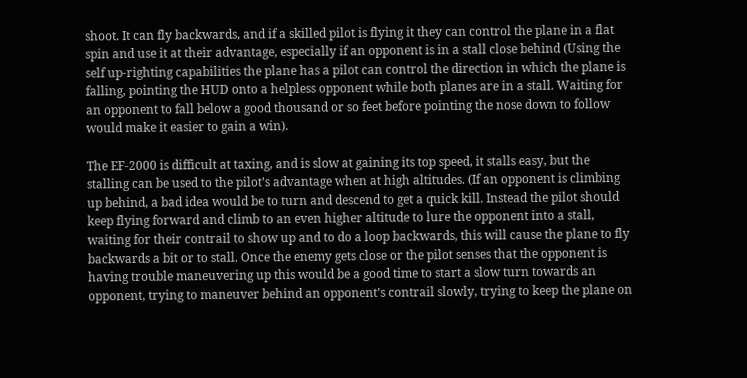shoot. It can fly backwards, and if a skilled pilot is flying it they can control the plane in a flat spin and use it at their advantage, especially if an opponent is in a stall close behind (Using the self up-righting capabilities the plane has a pilot can control the direction in which the plane is falling, pointing the HUD onto a helpless opponent while both planes are in a stall. Waiting for an opponent to fall below a good thousand or so feet before pointing the nose down to follow would make it easier to gain a win).

The EF-2000 is difficult at taxing, and is slow at gaining its top speed, it stalls easy, but the stalling can be used to the pilot’s advantage when at high altitudes. (If an opponent is climbing up behind, a bad idea would be to turn and descend to get a quick kill. Instead the pilot should keep flying forward and climb to an even higher altitude to lure the opponent into a stall, waiting for their contrail to show up and to do a loop backwards, this will cause the plane to fly backwards a bit or to stall. Once the enemy gets close or the pilot senses that the opponent is having trouble maneuvering up this would be a good time to start a slow turn towards an opponent, trying to maneuver behind an opponent’s contrail slowly, trying to keep the plane on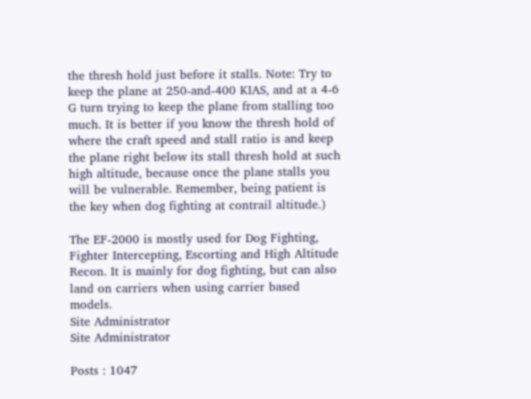the thresh hold just before it stalls. Note: Try to keep the plane at 250-and-400 KIAS, and at a 4-6 G turn trying to keep the plane from stalling too much. It is better if you know the thresh hold of where the craft speed and stall ratio is and keep the plane right below its stall thresh hold at such high altitude, because once the plane stalls you will be vulnerable. Remember, being patient is the key when dog fighting at contrail altitude.)

The EF-2000 is mostly used for Dog Fighting, Fighter Intercepting, Escorting and High Altitude Recon. It is mainly for dog fighting, but can also land on carriers when using carrier based models.
Site Administrator
Site Administrator

Posts : 1047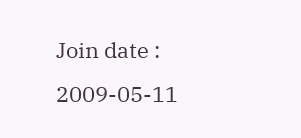Join date : 2009-05-11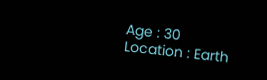Age : 30
Location : Earth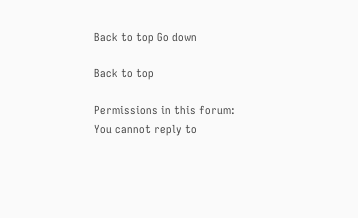Back to top Go down

Back to top

Permissions in this forum:
You cannot reply to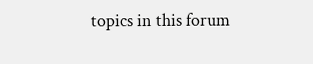topics in this forum